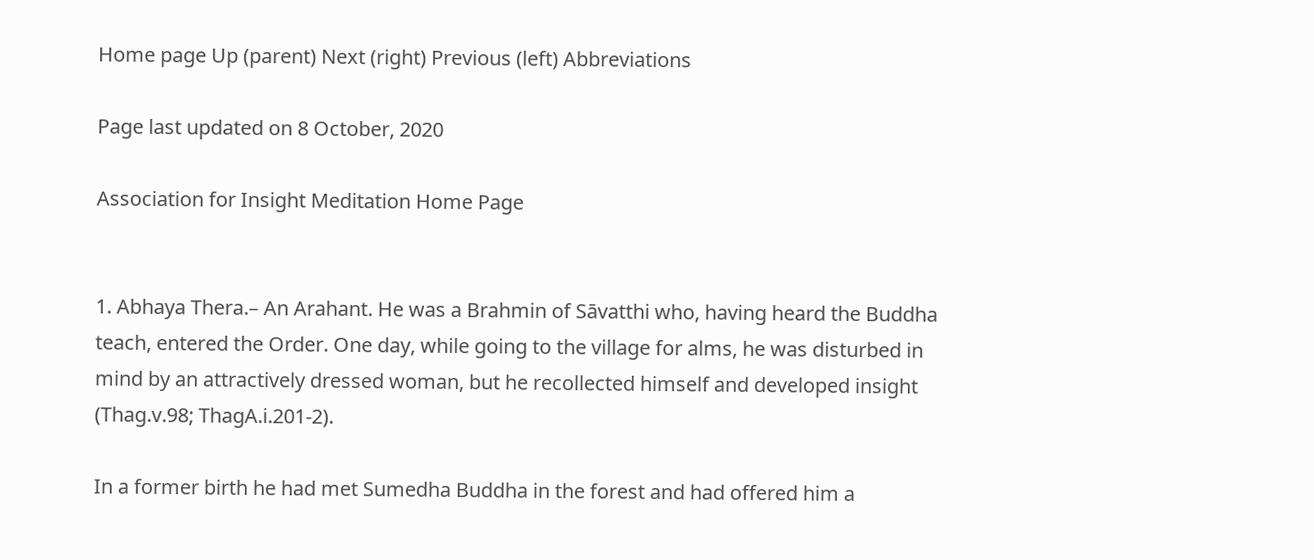Home page Up (parent) Next (right) Previous (left) Abbreviations

Page last updated on 8 October, 2020

Association for Insight Meditation Home Page


1. Abhaya Thera.– An Arahant. He was a Brahmin of Sāvatthi who, having heard the Buddha teach, entered the Order. One day, while going to the village for alms, he was disturbed in mind by an attractively dressed woman, but he recollected himself and developed insight (Thag.v.98; ThagA.i.201‑2).

In a former birth he had met Sumedha Buddha in the forest and had offered him a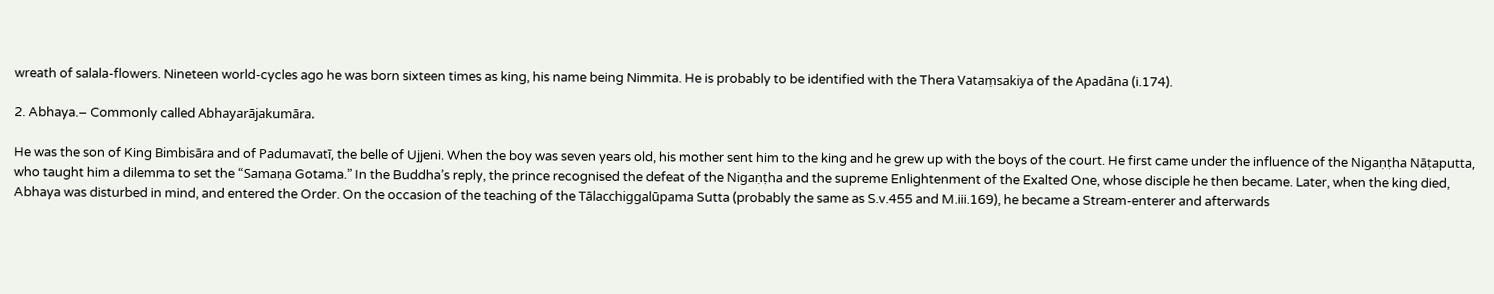wreath of salala-flowers. Nineteen world-cycles ago he was born sixteen times as king, his name being Nimmita. He is probably to be identified with the Thera Vataṃsakiya of the Apadāna (i.174).

2. Abhaya.– Commonly called Abhayarājakumāra.

He was the son of King Bimbisāra and of Padumavatī, the belle of Ujjeni. When the boy was seven years old, his mother sent him to the king and he grew up with the boys of the court. He first came under the influence of the Nigaṇṭha Nāṭaputta, who taught him a dilemma to set the “Samaṇa Gotama.” In the Buddha’s reply, the prince recognised the defeat of the Nigaṇṭha and the supreme Enlightenment of the Exalted One, whose disciple he then became. Later, when the king died, Abhaya was disturbed in mind, and entered the Order. On the occasion of the teaching of the Tālacchiggalūpama Sutta (probably the same as S.v.455 and M.iii.169), he became a Stream-enterer and afterwards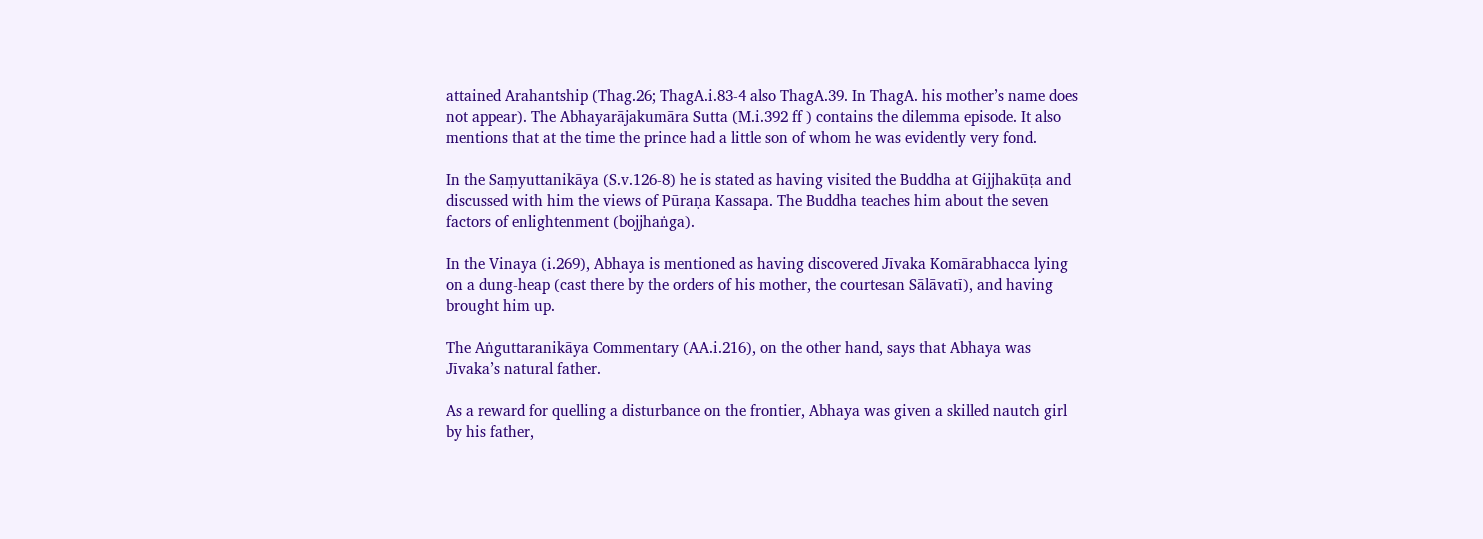attained Arahantship (Thag.26; ThagA.i.83‑4 also ThagA.39. In ThagA. his mother’s name does not appear). The Abhayarājakumāra Sutta (M.i.392 ff ) contains the dilemma episode. It also mentions that at the time the prince had a little son of whom he was evidently very fond.

In the Saṃyuttanikāya (S.v.126‑8) he is stated as having visited the Buddha at Gijjhakūṭa and discussed with him the views of Pūraṇa Kassapa. The Buddha teaches him about the seven factors of enlightenment (bojjhaṅga).

In the Vinaya (i.269), Abhaya is mentioned as having discovered Jīvaka Komārabhacca lying on a dung-heap (cast there by the orders of his mother, the courtesan Sālāvatī), and having brought him up.

The Aṅguttaranikāya Commentary (AA.i.216), on the other hand, says that Abhaya was Jīvaka’s natural father.

As a reward for quelling a disturbance on the frontier, Abhaya was given a skilled nautch girl by his father,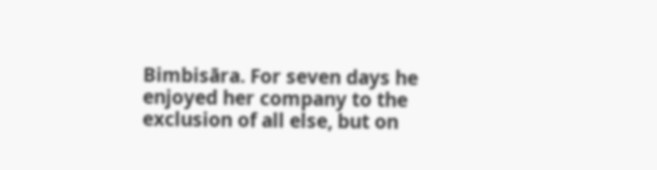Bimbisāra. For seven days he enjoyed her company to the exclusion of all else, but on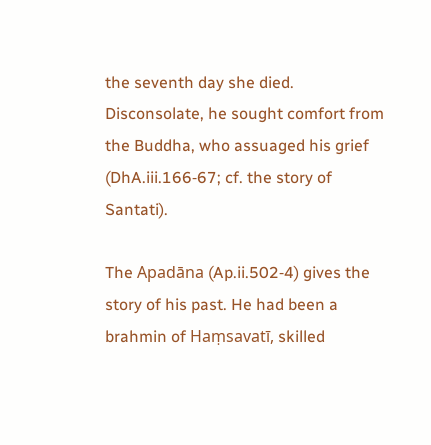the seventh day she died. Disconsolate, he sought comfort from the Buddha, who assuaged his grief (DhA.iii.166‑67; cf. the story of Santati).

The Apadāna (Ap.ii.502‑4) gives the story of his past. He had been a brahmin of Haṃsavatī, skilled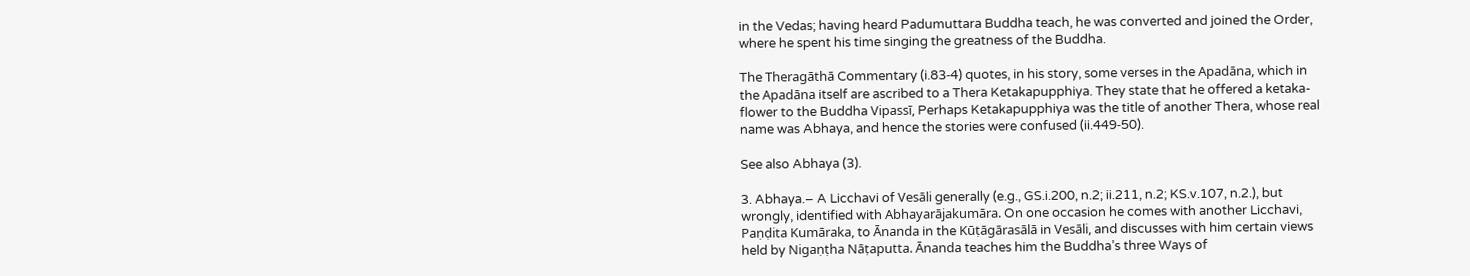in the Vedas; having heard Padumuttara Buddha teach, he was converted and joined the Order, where he spent his time singing the greatness of the Buddha.

The Theragāthā Commentary (i.83‑4) quotes, in his story, some verses in the Apadāna, which in the Apadāna itself are ascribed to a Thera Ketakapupphiya. They state that he offered a ketaka-flower to the Buddha Vipassī, Perhaps Ketakapupphiya was the title of another Thera, whose real name was Abhaya, and hence the stories were confused (ii.449‑50).

See also Abhaya (3).

3. Abhaya.– A Licchavi of Vesāli generally (e.g., GS.i.200, n.2; ii.211, n.2; KS.v.107, n.2.), but wrongly, identified with Abhayarājakumāra. On one occasion he comes with another Licchavi, Paṇḍita Kumāraka, to Ānanda in the Kūṭāgārasālā in Vesāli, and discusses with him certain views held by Nigaṇṭha Nāṭaputta. Ānanda teaches him the Buddha’s three Ways of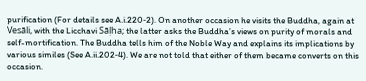purification (For details see A.i.220‑2). On another occasion he visits the Buddha, again at Vesāli, with the Licchavi Sāḷha; the latter asks the Buddha’s views on purity of morals and self-mortification. The Buddha tells him of the Noble Way and explains its implications by various similes (See A.ii.202‑4). We are not told that either of them became converts on this occasion.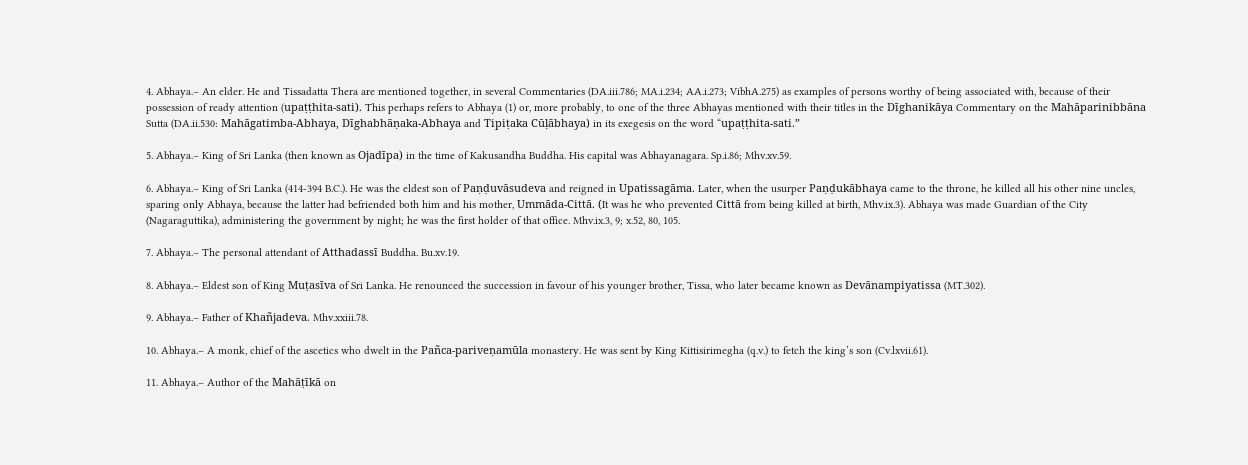4. Abhaya.– An elder. He and Tissadatta Thera are mentioned together, in several Commentaries (DA.iii.786; MA.i.234; AA.i.273; VibhA.275) as examples of persons worthy of being associated with, because of their possession of ready attention (upaṭṭhita-sati). This perhaps refers to Abhaya (1) or, more probably, to one of the three Abhayas mentioned with their titles in the Dīghanikāya Commentary on the Mahāparinibbāna Sutta (DA.ii.530: Mahāgatimba-Abhaya, Dīghabhāṇaka-Abhaya and Tipiṭaka Cūḷābhaya) in its exegesis on the word “upaṭṭhita-sati.”

5. Abhaya.– King of Sri Lanka (then known as Ojadīpa) in the time of Kakusandha Buddha. His capital was Abhayanagara. Sp.i.86; Mhv.xv.59.

6. Abhaya.– King of Sri Lanka (414‑394 B.C.). He was the eldest son of Paṇḍuvāsudeva and reigned in Upatissagāma. Later, when the usurper Paṇḍukābhaya came to the throne, he killed all his other nine uncles, sparing only Abhaya, because the latter had befriended both him and his mother, Ummāda-Cittā. (It was he who prevented Cittā from being killed at birth, Mhv.ix.3). Abhaya was made Guardian of the City (Nagaraguttika), administering the government by night; he was the first holder of that office. Mhv.ix.3, 9; x.52, 80, 105.

7. Abhaya.– The personal attendant of Atthadassī Buddha. Bu.xv.19.

8. Abhaya.– Eldest son of King Muṭasīva of Sri Lanka. He renounced the succession in favour of his younger brother, Tissa, who later became known as Devānampiyatissa (MT.302).

9. Abhaya.– Father of Khañjadeva. Mhv.xxiii.78.

10. Abhaya.– A monk, chief of the ascetics who dwelt in the Pañca-pariveṇamūla monastery. He was sent by King Kittisirimegha (q.v.) to fetch the king’s son (Cv.lxvii.61).

11. Abhaya.– Author of the Mahāṭīkā on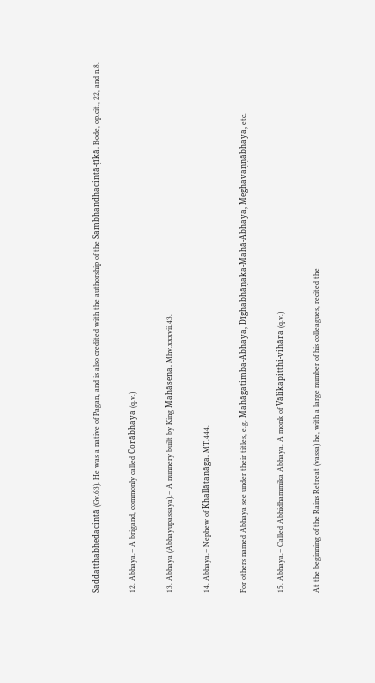Saddatthabhedacintā (Gv.63). He was a native of Pagan, and is also credited with the authorship of the Sambhandhacintā-ṭīkā. Bode, op.cit., 22, and n.8.

12. Abhaya.– A brigand, commonly called Corābhaya (q.v.)

13. Abhaya (Abhayupassaya).– A nunnery built by King Mahāsena. Mhv.xxxvii.43.

14. Abhaya.– Nephew of Khallātanāga. MT.444.

For others named Abhaya see under their titles, e.g. Mahāgatimba-Abhaya, Dīghabhāṇaka-Mahā-Abhaya, Meghavaṇṇābhaya, etc.

15. Abhaya.– Called Abhidhammika Abhaya. A monk of Vālikapitthi-vihāra (q.v.)

At the beginning of the Rains Retreat (vassa) he, with a large number of his colleagues, recited the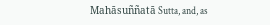Mahāsuññatā Sutta, and, as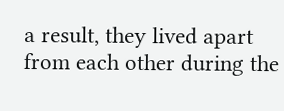a result, they lived apart from each other during the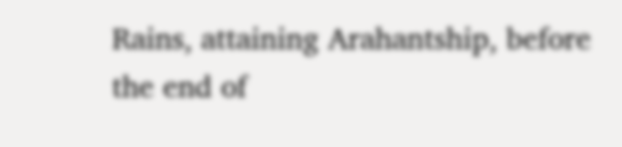Rains, attaining Arahantship, before the end of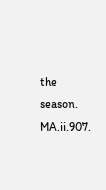the season. MA.ii.907.